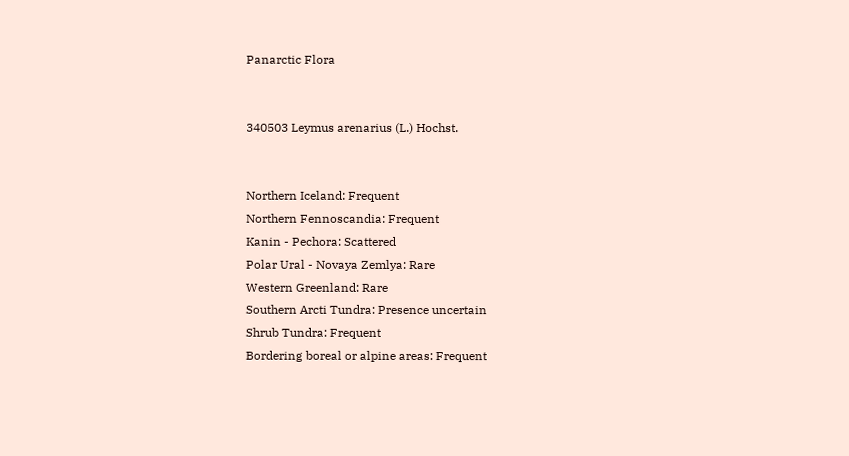Panarctic Flora


340503 Leymus arenarius (L.) Hochst.


Northern Iceland: Frequent
Northern Fennoscandia: Frequent
Kanin - Pechora: Scattered
Polar Ural - Novaya Zemlya: Rare
Western Greenland: Rare
Southern Arcti Tundra: Presence uncertain
Shrub Tundra: Frequent
Bordering boreal or alpine areas: Frequent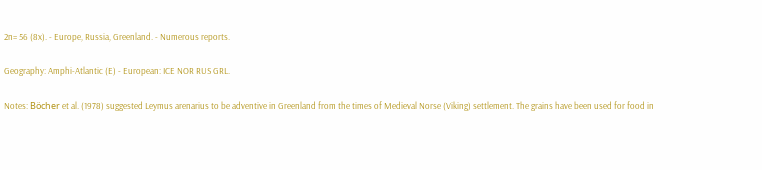2n= 56 (8x). - Europe, Russia, Greenland. - Numerous reports.

Geography: Amphi-Atlantic (E) - European: ICE NOR RUS GRL.

Notes: Böcher et al. (1978) suggested Leymus arenarius to be adventive in Greenland from the times of Medieval Norse (Viking) settlement. The grains have been used for food in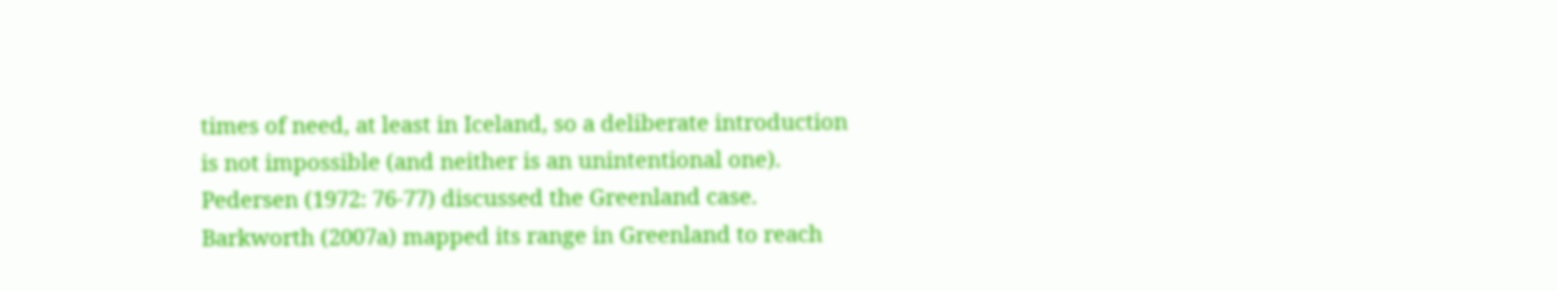times of need, at least in Iceland, so a deliberate introduction is not impossible (and neither is an unintentional one). Pedersen (1972: 76-77) discussed the Greenland case. Barkworth (2007a) mapped its range in Greenland to reach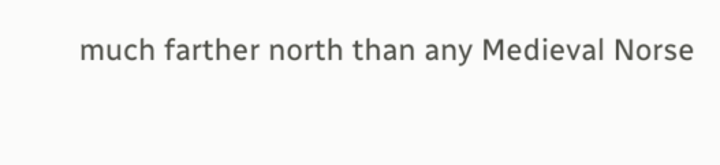much farther north than any Medieval Norse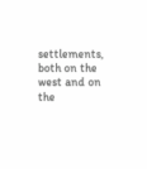settlements, both on the west and on the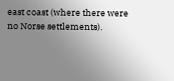east coast (where there were no Norse settlements).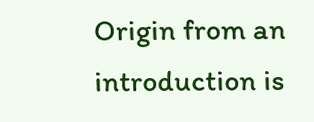Origin from an introduction is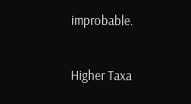improbable.

Higher Taxa